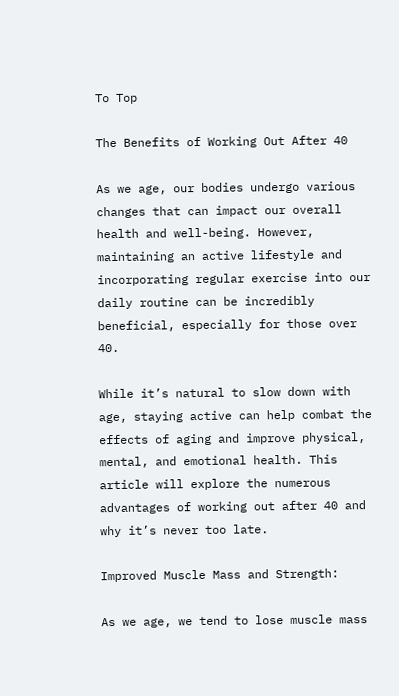To Top

The Benefits of Working Out After 40

As we age, our bodies undergo various changes that can impact our overall health and well-being. However, maintaining an active lifestyle and incorporating regular exercise into our daily routine can be incredibly beneficial, especially for those over 40.

While it’s natural to slow down with age, staying active can help combat the effects of aging and improve physical, mental, and emotional health. This article will explore the numerous advantages of working out after 40 and why it’s never too late.

Improved Muscle Mass and Strength:

As we age, we tend to lose muscle mass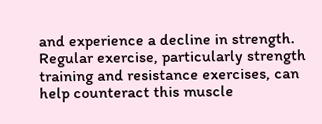and experience a decline in strength. Regular exercise, particularly strength training and resistance exercises, can help counteract this muscle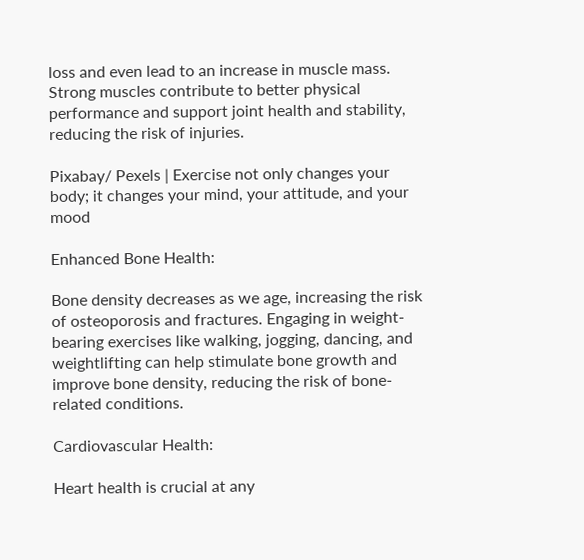loss and even lead to an increase in muscle mass. Strong muscles contribute to better physical performance and support joint health and stability, reducing the risk of injuries.

Pixabay/ Pexels | Exercise not only changes your body; it changes your mind, your attitude, and your mood

Enhanced Bone Health:

Bone density decreases as we age, increasing the risk of osteoporosis and fractures. Engaging in weight-bearing exercises like walking, jogging, dancing, and weightlifting can help stimulate bone growth and improve bone density, reducing the risk of bone-related conditions.

Cardiovascular Health:

Heart health is crucial at any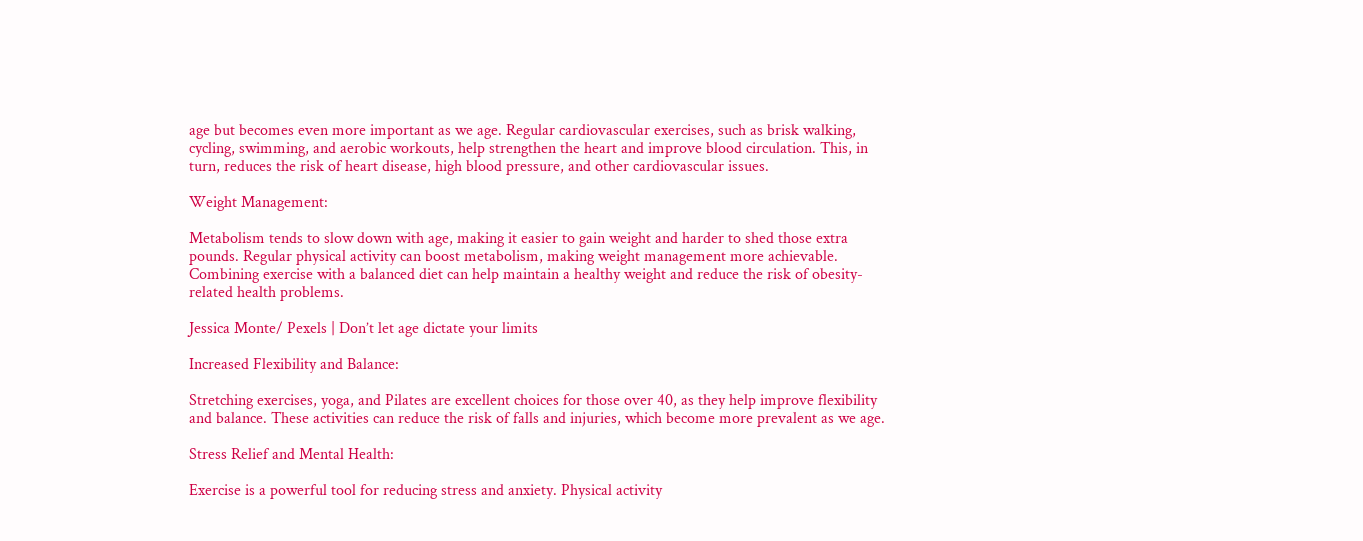age but becomes even more important as we age. Regular cardiovascular exercises, such as brisk walking, cycling, swimming, and aerobic workouts, help strengthen the heart and improve blood circulation. This, in turn, reduces the risk of heart disease, high blood pressure, and other cardiovascular issues.

Weight Management:

Metabolism tends to slow down with age, making it easier to gain weight and harder to shed those extra pounds. Regular physical activity can boost metabolism, making weight management more achievable. Combining exercise with a balanced diet can help maintain a healthy weight and reduce the risk of obesity-related health problems.

Jessica Monte/ Pexels | Don’t let age dictate your limits

Increased Flexibility and Balance:

Stretching exercises, yoga, and Pilates are excellent choices for those over 40, as they help improve flexibility and balance. These activities can reduce the risk of falls and injuries, which become more prevalent as we age.

Stress Relief and Mental Health:

Exercise is a powerful tool for reducing stress and anxiety. Physical activity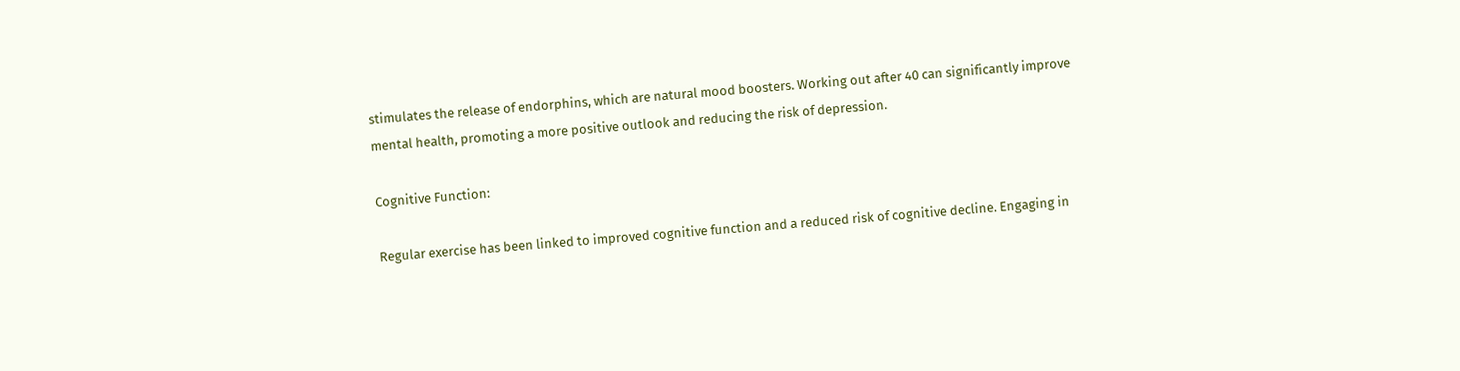stimulates the release of endorphins, which are natural mood boosters. Working out after 40 can significantly improve mental health, promoting a more positive outlook and reducing the risk of depression.

Cognitive Function:

Regular exercise has been linked to improved cognitive function and a reduced risk of cognitive decline. Engaging in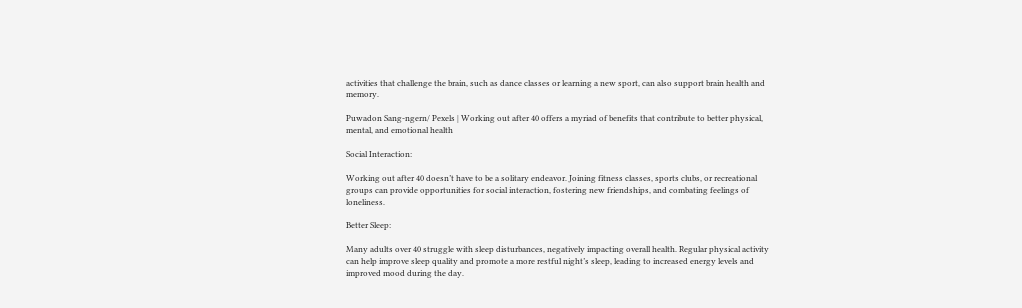activities that challenge the brain, such as dance classes or learning a new sport, can also support brain health and memory.

Puwadon Sang-ngern/ Pexels | Working out after 40 offers a myriad of benefits that contribute to better physical, mental, and emotional health

Social Interaction:

Working out after 40 doesn’t have to be a solitary endeavor. Joining fitness classes, sports clubs, or recreational groups can provide opportunities for social interaction, fostering new friendships, and combating feelings of loneliness.

Better Sleep:

Many adults over 40 struggle with sleep disturbances, negatively impacting overall health. Regular physical activity can help improve sleep quality and promote a more restful night’s sleep, leading to increased energy levels and improved mood during the day.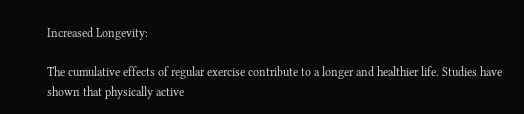Increased Longevity:

The cumulative effects of regular exercise contribute to a longer and healthier life. Studies have shown that physically active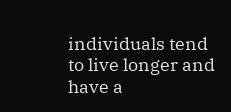individuals tend to live longer and have a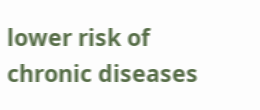lower risk of chronic diseases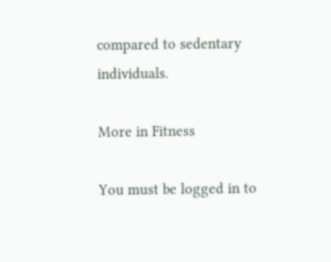compared to sedentary individuals.

More in Fitness

You must be logged in to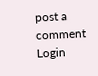post a comment Login